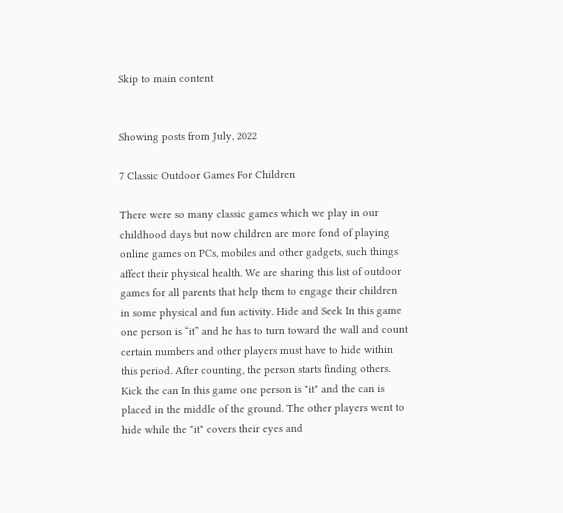Skip to main content


Showing posts from July, 2022

7 Classic Outdoor Games For Children

There were so many classic games which we play in our childhood days but now children are more fond of playing online games on PCs, mobiles and other gadgets, such things affect their physical health. We are sharing this list of outdoor games for all parents that help them to engage their children in some physical and fun activity. Hide and Seek In this game one person is “it” and he has to turn toward the wall and count certain numbers and other players must have to hide within this period. After counting, the person starts finding others. Kick the can In this game one person is "it" and the can is placed in the middle of the ground. The other players went to hide while the "it" covers their eyes and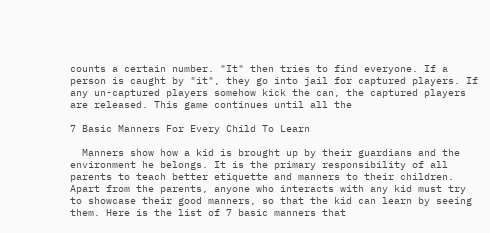counts a certain number. "It" then tries to find everyone. If a person is caught by "it", they go into jail for captured players. If any un-captured players somehow kick the can, the captured players are released. This game continues until all the

7 Basic Manners For Every Child To Learn

  Manners show how a kid is brought up by their guardians and the environment he belongs. It is the primary responsibility of all parents to teach better etiquette and manners to their children. Apart from the parents, anyone who interacts with any kid must try to showcase their good manners, so that the kid can learn by seeing them. Here is the list of 7 basic manners that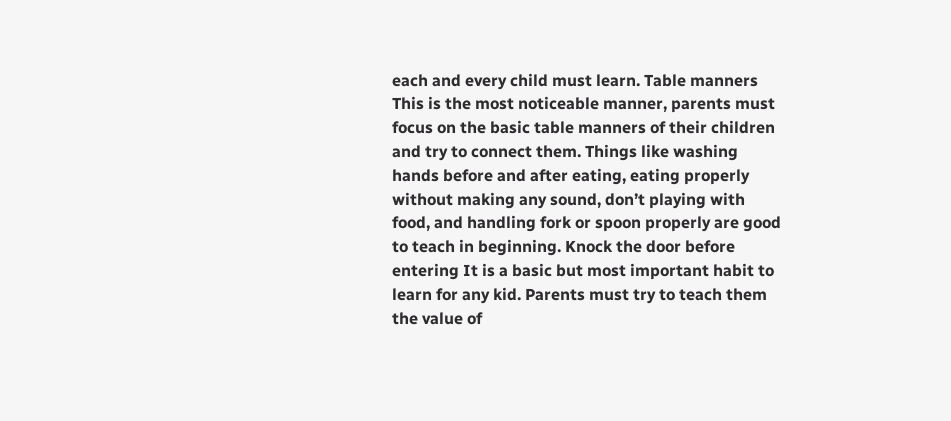each and every child must learn. Table manners This is the most noticeable manner, parents must focus on the basic table manners of their children and try to connect them. Things like washing hands before and after eating, eating properly without making any sound, don’t playing with food, and handling fork or spoon properly are good to teach in beginning. Knock the door before entering It is a basic but most important habit to learn for any kid. Parents must try to teach them the value of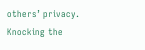others’ privacy. Knocking the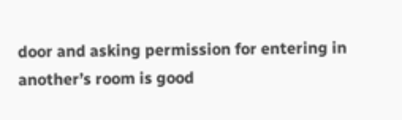door and asking permission for entering in another’s room is good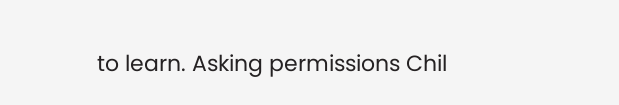to learn. Asking permissions Chil